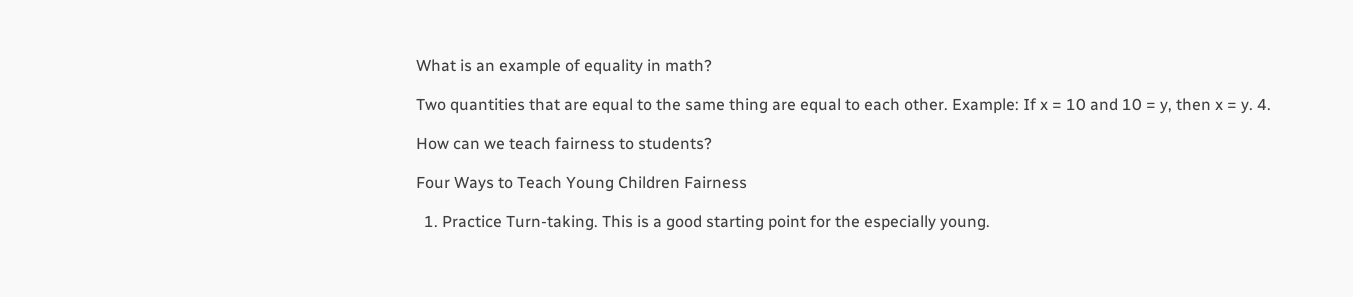What is an example of equality in math?

Two quantities that are equal to the same thing are equal to each other. Example: If x = 10 and 10 = y, then x = y. 4.

How can we teach fairness to students?

Four Ways to Teach Young Children Fairness

  1. Practice Turn-taking. This is a good starting point for the especially young.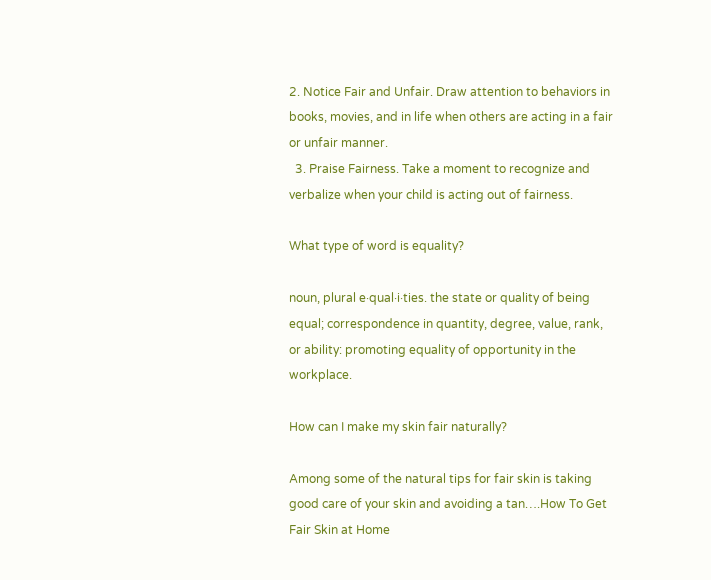2. Notice Fair and Unfair. Draw attention to behaviors in books, movies, and in life when others are acting in a fair or unfair manner.
  3. Praise Fairness. Take a moment to recognize and verbalize when your child is acting out of fairness.

What type of word is equality?

noun, plural e·qual·i·ties. the state or quality of being equal; correspondence in quantity, degree, value, rank, or ability: promoting equality of opportunity in the workplace.

How can I make my skin fair naturally?

Among some of the natural tips for fair skin is taking good care of your skin and avoiding a tan….How To Get Fair Skin at Home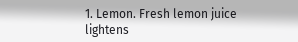1. Lemon. Fresh lemon juice lightens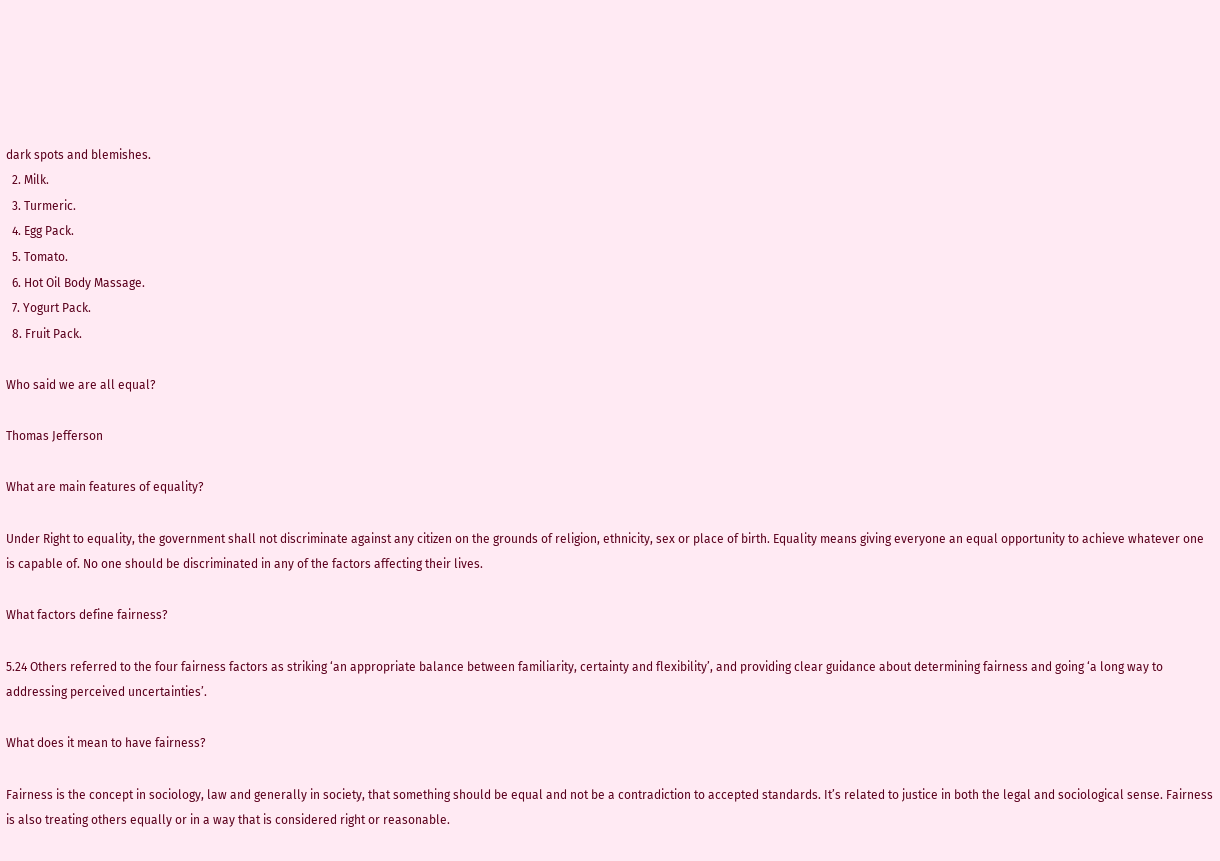dark spots and blemishes.
  2. Milk.
  3. Turmeric.
  4. Egg Pack.
  5. Tomato.
  6. Hot Oil Body Massage.
  7. Yogurt Pack.
  8. Fruit Pack.

Who said we are all equal?

Thomas Jefferson

What are main features of equality?

Under Right to equality, the government shall not discriminate against any citizen on the grounds of religion, ethnicity, sex or place of birth. Equality means giving everyone an equal opportunity to achieve whatever one is capable of. No one should be discriminated in any of the factors affecting their lives.

What factors define fairness?

5.24 Others referred to the four fairness factors as striking ‘an appropriate balance between familiarity, certainty and flexibility’, and providing clear guidance about determining fairness and going ‘a long way to addressing perceived uncertainties’.

What does it mean to have fairness?

Fairness is the concept in sociology, law and generally in society, that something should be equal and not be a contradiction to accepted standards. It’s related to justice in both the legal and sociological sense. Fairness is also treating others equally or in a way that is considered right or reasonable.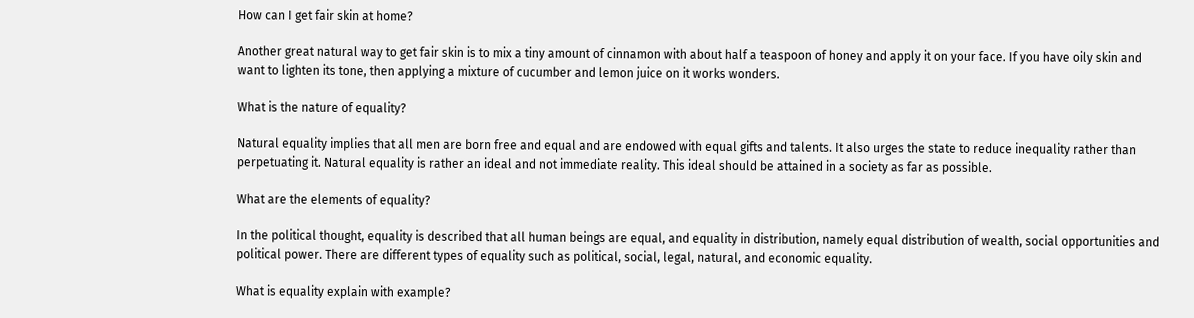How can I get fair skin at home?

Another great natural way to get fair skin is to mix a tiny amount of cinnamon with about half a teaspoon of honey and apply it on your face. If you have oily skin and want to lighten its tone, then applying a mixture of cucumber and lemon juice on it works wonders.

What is the nature of equality?

Natural equality implies that all men are born free and equal and are endowed with equal gifts and talents. It also urges the state to reduce inequality rather than perpetuating it. Natural equality is rather an ideal and not immediate reality. This ideal should be attained in a society as far as possible.

What are the elements of equality?

In the political thought, equality is described that all human beings are equal, and equality in distribution, namely equal distribution of wealth, social opportunities and political power. There are different types of equality such as political, social, legal, natural, and economic equality.

What is equality explain with example?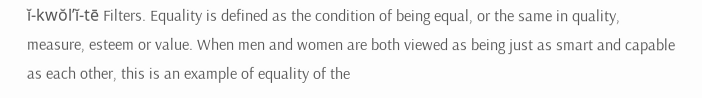ĭ-kwŏl’ĭ-tē Filters. Equality is defined as the condition of being equal, or the same in quality, measure, esteem or value. When men and women are both viewed as being just as smart and capable as each other, this is an example of equality of the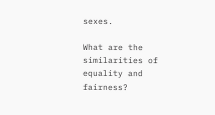sexes.

What are the similarities of equality and fairness?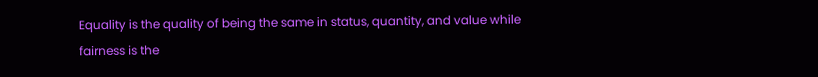Equality is the quality of being the same in status, quantity, and value while fairness is the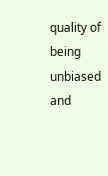quality of being unbiased and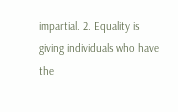impartial. 2. Equality is giving individuals who have the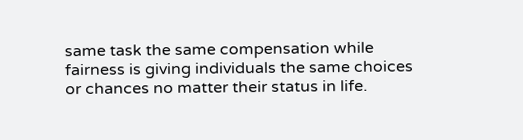same task the same compensation while fairness is giving individuals the same choices or chances no matter their status in life.